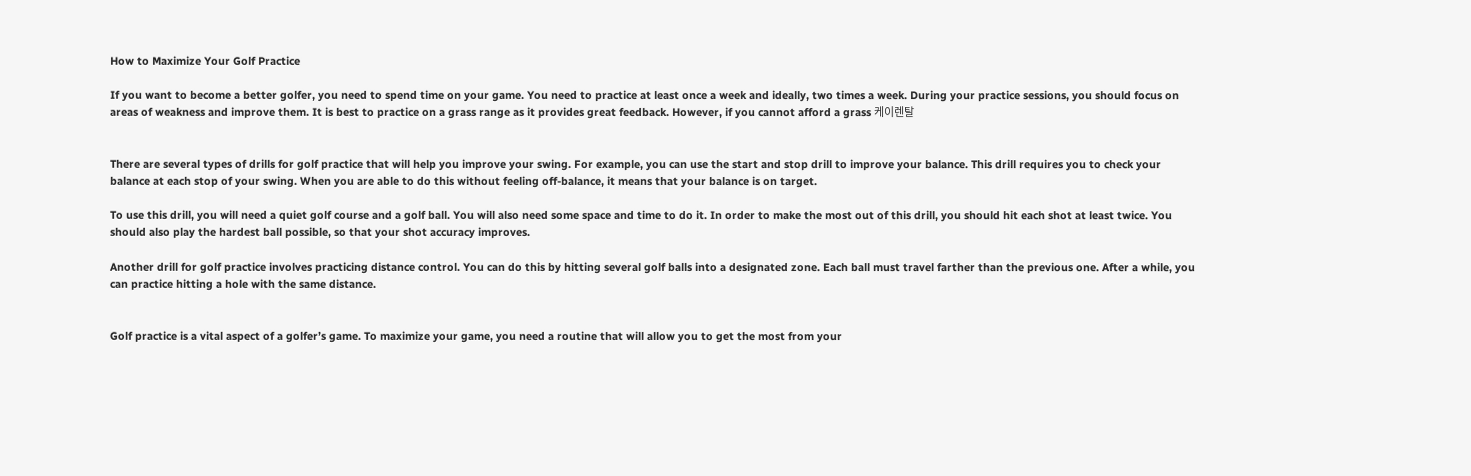How to Maximize Your Golf Practice

If you want to become a better golfer, you need to spend time on your game. You need to practice at least once a week and ideally, two times a week. During your practice sessions, you should focus on areas of weakness and improve them. It is best to practice on a grass range as it provides great feedback. However, if you cannot afford a grass 케이렌탈


There are several types of drills for golf practice that will help you improve your swing. For example, you can use the start and stop drill to improve your balance. This drill requires you to check your balance at each stop of your swing. When you are able to do this without feeling off-balance, it means that your balance is on target.

To use this drill, you will need a quiet golf course and a golf ball. You will also need some space and time to do it. In order to make the most out of this drill, you should hit each shot at least twice. You should also play the hardest ball possible, so that your shot accuracy improves.

Another drill for golf practice involves practicing distance control. You can do this by hitting several golf balls into a designated zone. Each ball must travel farther than the previous one. After a while, you can practice hitting a hole with the same distance.


Golf practice is a vital aspect of a golfer’s game. To maximize your game, you need a routine that will allow you to get the most from your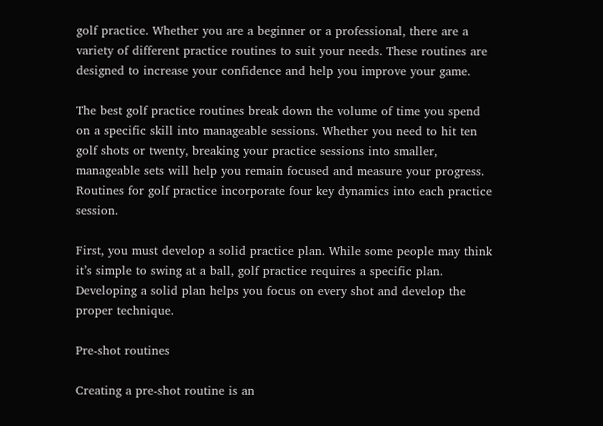golf practice. Whether you are a beginner or a professional, there are a variety of different practice routines to suit your needs. These routines are designed to increase your confidence and help you improve your game.

The best golf practice routines break down the volume of time you spend on a specific skill into manageable sessions. Whether you need to hit ten golf shots or twenty, breaking your practice sessions into smaller, manageable sets will help you remain focused and measure your progress. Routines for golf practice incorporate four key dynamics into each practice session.

First, you must develop a solid practice plan. While some people may think it’s simple to swing at a ball, golf practice requires a specific plan. Developing a solid plan helps you focus on every shot and develop the proper technique.

Pre-shot routines

Creating a pre-shot routine is an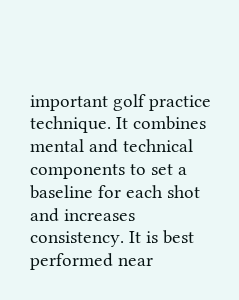important golf practice technique. It combines mental and technical components to set a baseline for each shot and increases consistency. It is best performed near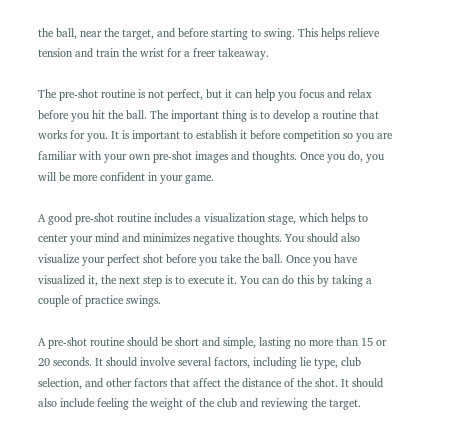the ball, near the target, and before starting to swing. This helps relieve tension and train the wrist for a freer takeaway.

The pre-shot routine is not perfect, but it can help you focus and relax before you hit the ball. The important thing is to develop a routine that works for you. It is important to establish it before competition so you are familiar with your own pre-shot images and thoughts. Once you do, you will be more confident in your game.

A good pre-shot routine includes a visualization stage, which helps to center your mind and minimizes negative thoughts. You should also visualize your perfect shot before you take the ball. Once you have visualized it, the next step is to execute it. You can do this by taking a couple of practice swings.

A pre-shot routine should be short and simple, lasting no more than 15 or 20 seconds. It should involve several factors, including lie type, club selection, and other factors that affect the distance of the shot. It should also include feeling the weight of the club and reviewing the target.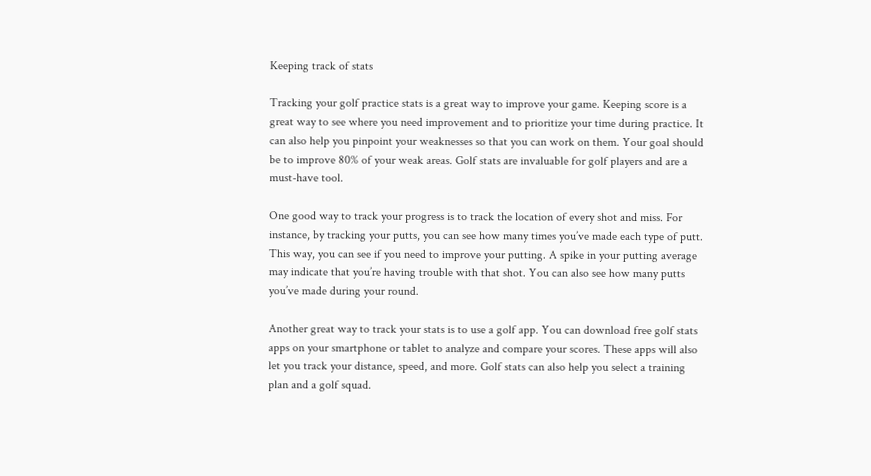Keeping track of stats

Tracking your golf practice stats is a great way to improve your game. Keeping score is a great way to see where you need improvement and to prioritize your time during practice. It can also help you pinpoint your weaknesses so that you can work on them. Your goal should be to improve 80% of your weak areas. Golf stats are invaluable for golf players and are a must-have tool.

One good way to track your progress is to track the location of every shot and miss. For instance, by tracking your putts, you can see how many times you’ve made each type of putt. This way, you can see if you need to improve your putting. A spike in your putting average may indicate that you’re having trouble with that shot. You can also see how many putts you’ve made during your round.

Another great way to track your stats is to use a golf app. You can download free golf stats apps on your smartphone or tablet to analyze and compare your scores. These apps will also let you track your distance, speed, and more. Golf stats can also help you select a training plan and a golf squad.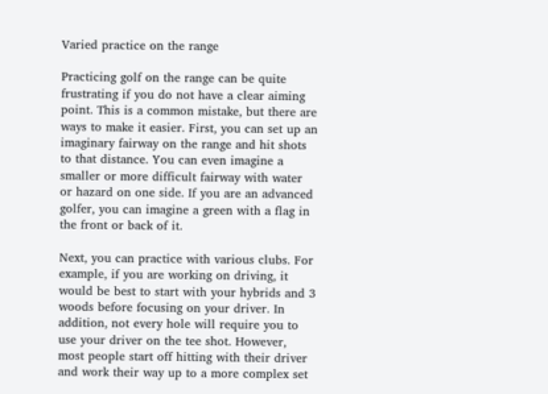Varied practice on the range

Practicing golf on the range can be quite frustrating if you do not have a clear aiming point. This is a common mistake, but there are ways to make it easier. First, you can set up an imaginary fairway on the range and hit shots to that distance. You can even imagine a smaller or more difficult fairway with water or hazard on one side. If you are an advanced golfer, you can imagine a green with a flag in the front or back of it.

Next, you can practice with various clubs. For example, if you are working on driving, it would be best to start with your hybrids and 3 woods before focusing on your driver. In addition, not every hole will require you to use your driver on the tee shot. However, most people start off hitting with their driver and work their way up to a more complex set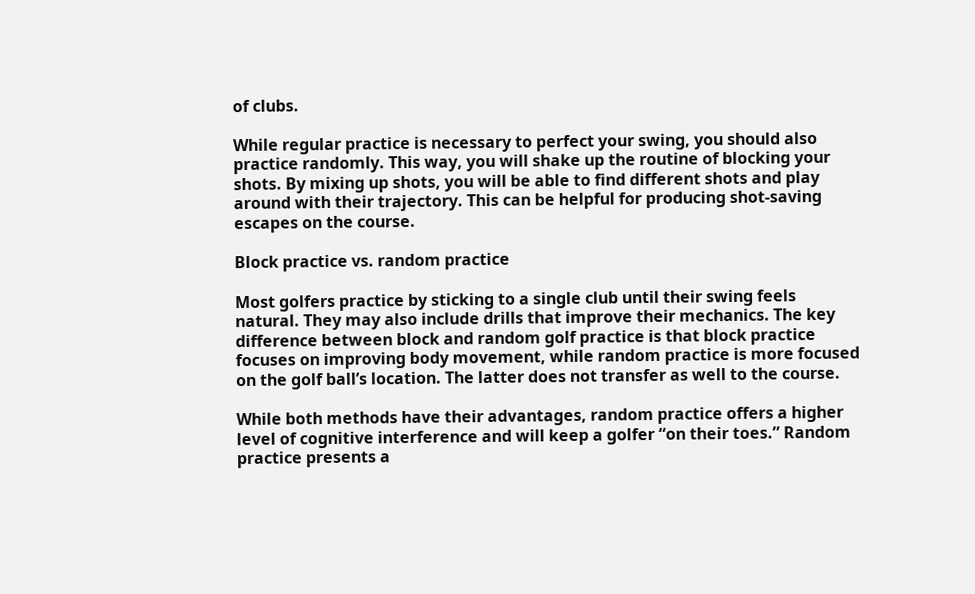of clubs.

While regular practice is necessary to perfect your swing, you should also practice randomly. This way, you will shake up the routine of blocking your shots. By mixing up shots, you will be able to find different shots and play around with their trajectory. This can be helpful for producing shot-saving escapes on the course.

Block practice vs. random practice

Most golfers practice by sticking to a single club until their swing feels natural. They may also include drills that improve their mechanics. The key difference between block and random golf practice is that block practice focuses on improving body movement, while random practice is more focused on the golf ball’s location. The latter does not transfer as well to the course.

While both methods have their advantages, random practice offers a higher level of cognitive interference and will keep a golfer “on their toes.” Random practice presents a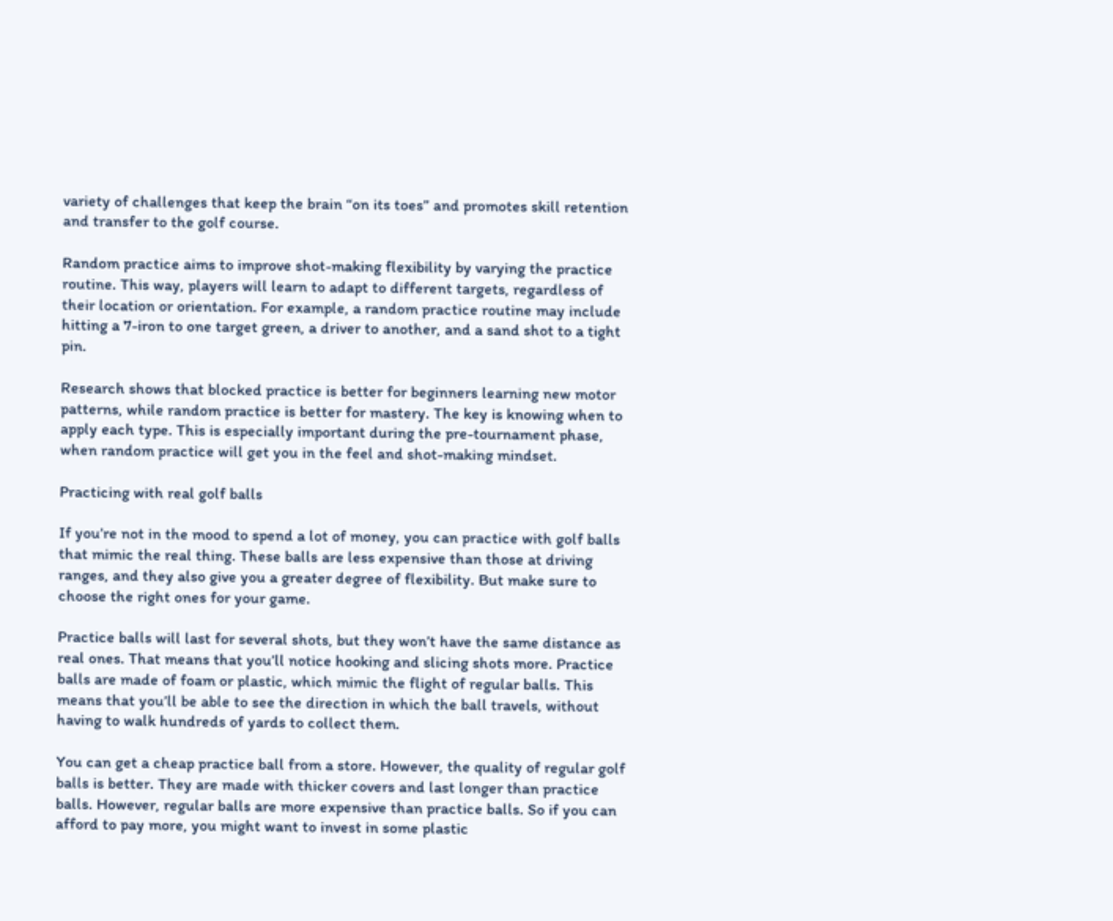variety of challenges that keep the brain “on its toes” and promotes skill retention and transfer to the golf course.

Random practice aims to improve shot-making flexibility by varying the practice routine. This way, players will learn to adapt to different targets, regardless of their location or orientation. For example, a random practice routine may include hitting a 7-iron to one target green, a driver to another, and a sand shot to a tight pin.

Research shows that blocked practice is better for beginners learning new motor patterns, while random practice is better for mastery. The key is knowing when to apply each type. This is especially important during the pre-tournament phase, when random practice will get you in the feel and shot-making mindset.

Practicing with real golf balls

If you’re not in the mood to spend a lot of money, you can practice with golf balls that mimic the real thing. These balls are less expensive than those at driving ranges, and they also give you a greater degree of flexibility. But make sure to choose the right ones for your game.

Practice balls will last for several shots, but they won’t have the same distance as real ones. That means that you’ll notice hooking and slicing shots more. Practice balls are made of foam or plastic, which mimic the flight of regular balls. This means that you’ll be able to see the direction in which the ball travels, without having to walk hundreds of yards to collect them.

You can get a cheap practice ball from a store. However, the quality of regular golf balls is better. They are made with thicker covers and last longer than practice balls. However, regular balls are more expensive than practice balls. So if you can afford to pay more, you might want to invest in some plastic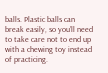balls. Plastic balls can break easily, so you’ll need to take care not to end up with a chewing toy instead of practicing.